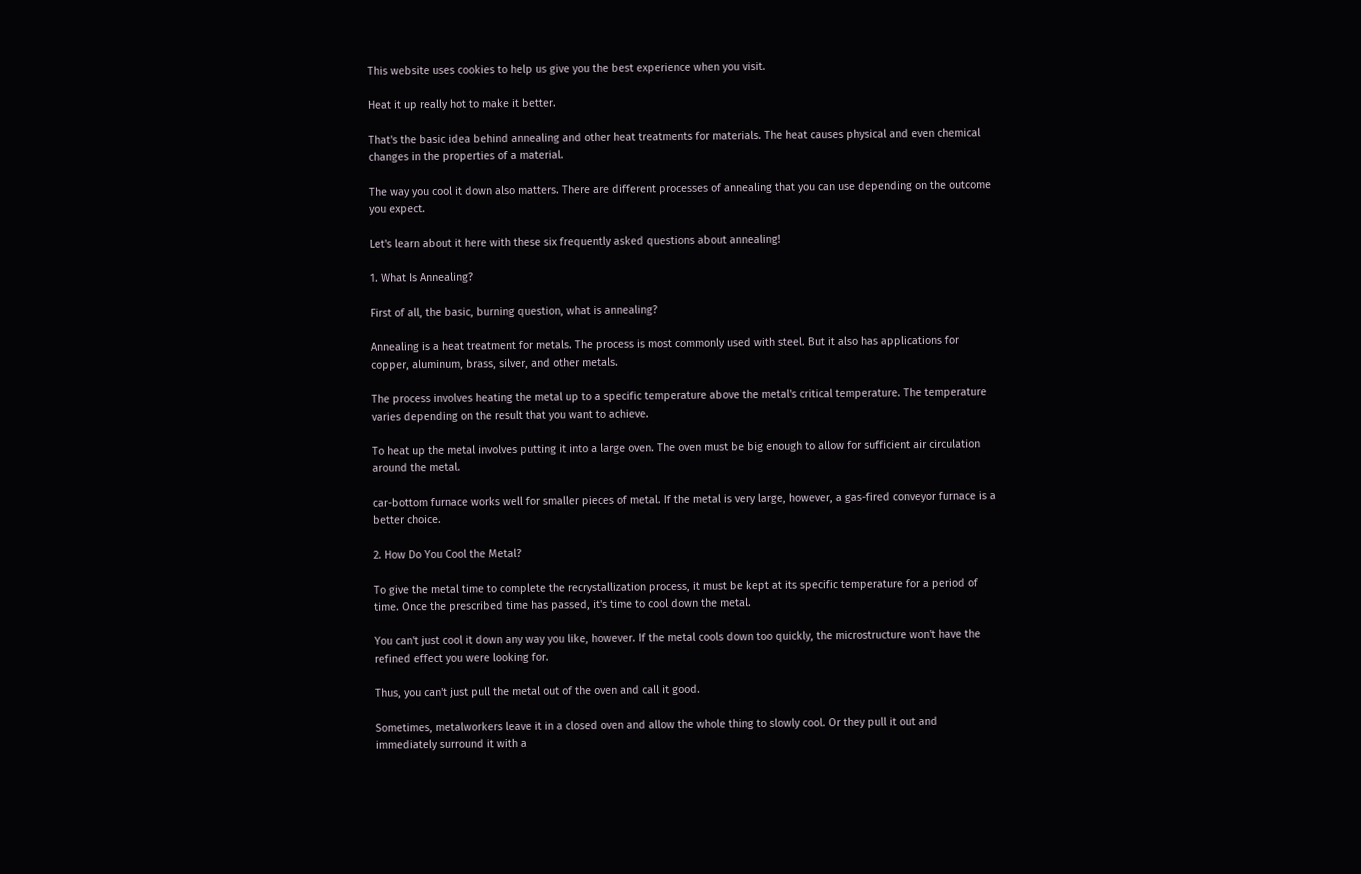This website uses cookies to help us give you the best experience when you visit.

Heat it up really hot to make it better.

That's the basic idea behind annealing and other heat treatments for materials. The heat causes physical and even chemical changes in the properties of a material.

The way you cool it down also matters. There are different processes of annealing that you can use depending on the outcome you expect.

Let's learn about it here with these six frequently asked questions about annealing!

1. What Is Annealing?

First of all, the basic, burning question, what is annealing?

Annealing is a heat treatment for metals. The process is most commonly used with steel. But it also has applications for copper, aluminum, brass, silver, and other metals.

The process involves heating the metal up to a specific temperature above the metal's critical temperature. The temperature varies depending on the result that you want to achieve.

To heat up the metal involves putting it into a large oven. The oven must be big enough to allow for sufficient air circulation around the metal.

car-bottom furnace works well for smaller pieces of metal. If the metal is very large, however, a gas-fired conveyor furnace is a better choice.

2. How Do You Cool the Metal?

To give the metal time to complete the recrystallization process, it must be kept at its specific temperature for a period of time. Once the prescribed time has passed, it's time to cool down the metal.

You can't just cool it down any way you like, however. If the metal cools down too quickly, the microstructure won't have the refined effect you were looking for.

Thus, you can't just pull the metal out of the oven and call it good.

Sometimes, metalworkers leave it in a closed oven and allow the whole thing to slowly cool. Or they pull it out and immediately surround it with a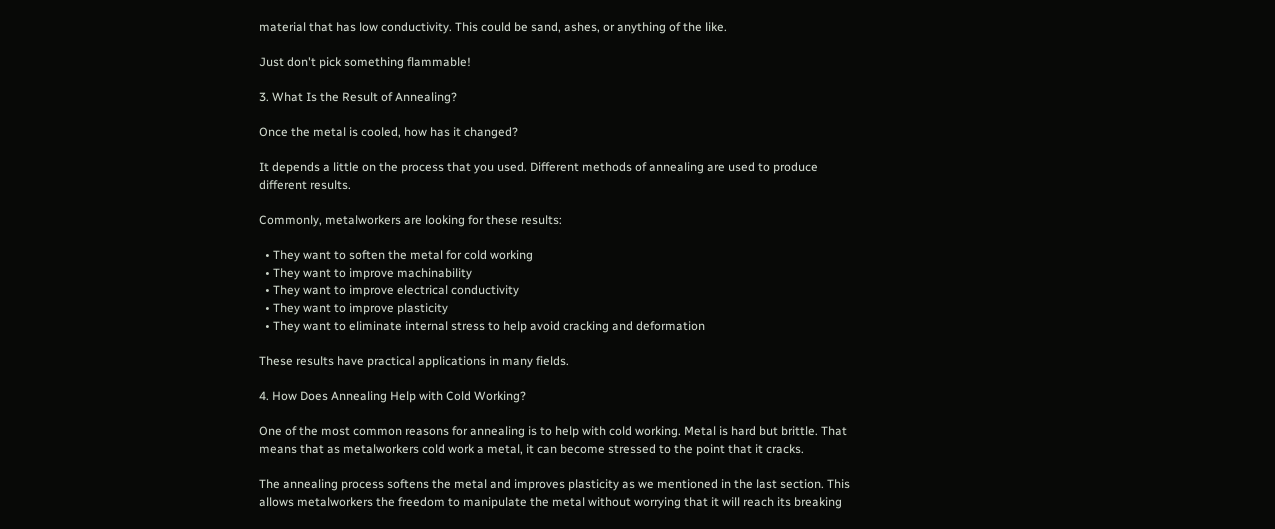material that has low conductivity. This could be sand, ashes, or anything of the like.

Just don't pick something flammable!

3. What Is the Result of Annealing?

Once the metal is cooled, how has it changed?

It depends a little on the process that you used. Different methods of annealing are used to produce different results.

Commonly, metalworkers are looking for these results:

  • They want to soften the metal for cold working
  • They want to improve machinability
  • They want to improve electrical conductivity
  • They want to improve plasticity
  • They want to eliminate internal stress to help avoid cracking and deformation

These results have practical applications in many fields.

4. How Does Annealing Help with Cold Working?

One of the most common reasons for annealing is to help with cold working. Metal is hard but brittle. That means that as metalworkers cold work a metal, it can become stressed to the point that it cracks.

The annealing process softens the metal and improves plasticity as we mentioned in the last section. This allows metalworkers the freedom to manipulate the metal without worrying that it will reach its breaking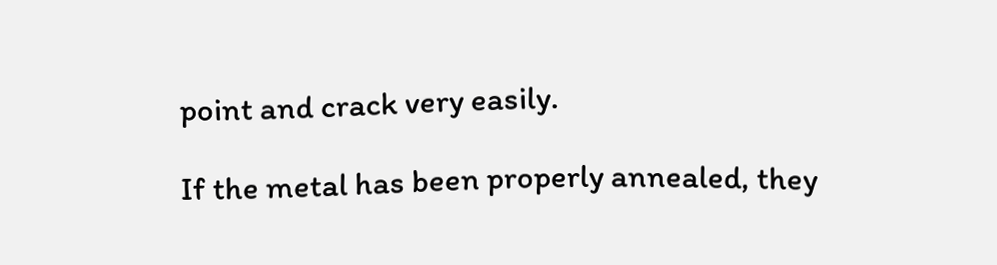point and crack very easily.

If the metal has been properly annealed, they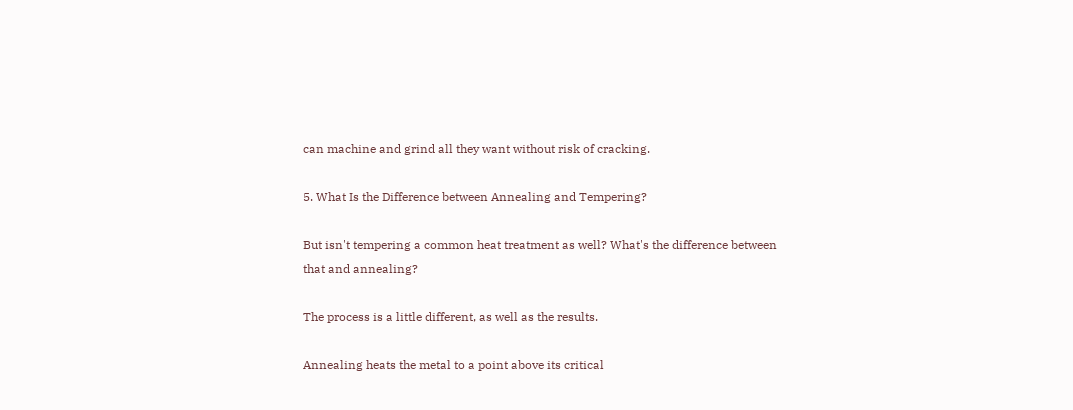can machine and grind all they want without risk of cracking.

5. What Is the Difference between Annealing and Tempering?

But isn't tempering a common heat treatment as well? What's the difference between that and annealing?

The process is a little different, as well as the results.

Annealing heats the metal to a point above its critical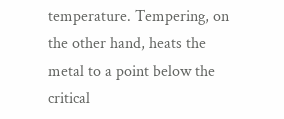temperature. Tempering, on the other hand, heats the metal to a point below the critical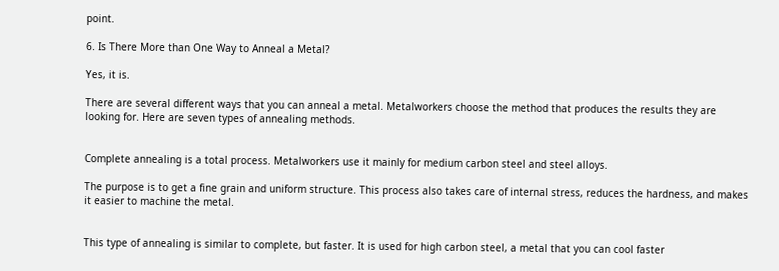point.

6. Is There More than One Way to Anneal a Metal?

Yes, it is.

There are several different ways that you can anneal a metal. Metalworkers choose the method that produces the results they are looking for. Here are seven types of annealing methods.


Complete annealing is a total process. Metalworkers use it mainly for medium carbon steel and steel alloys.

The purpose is to get a fine grain and uniform structure. This process also takes care of internal stress, reduces the hardness, and makes it easier to machine the metal.


This type of annealing is similar to complete, but faster. It is used for high carbon steel, a metal that you can cool faster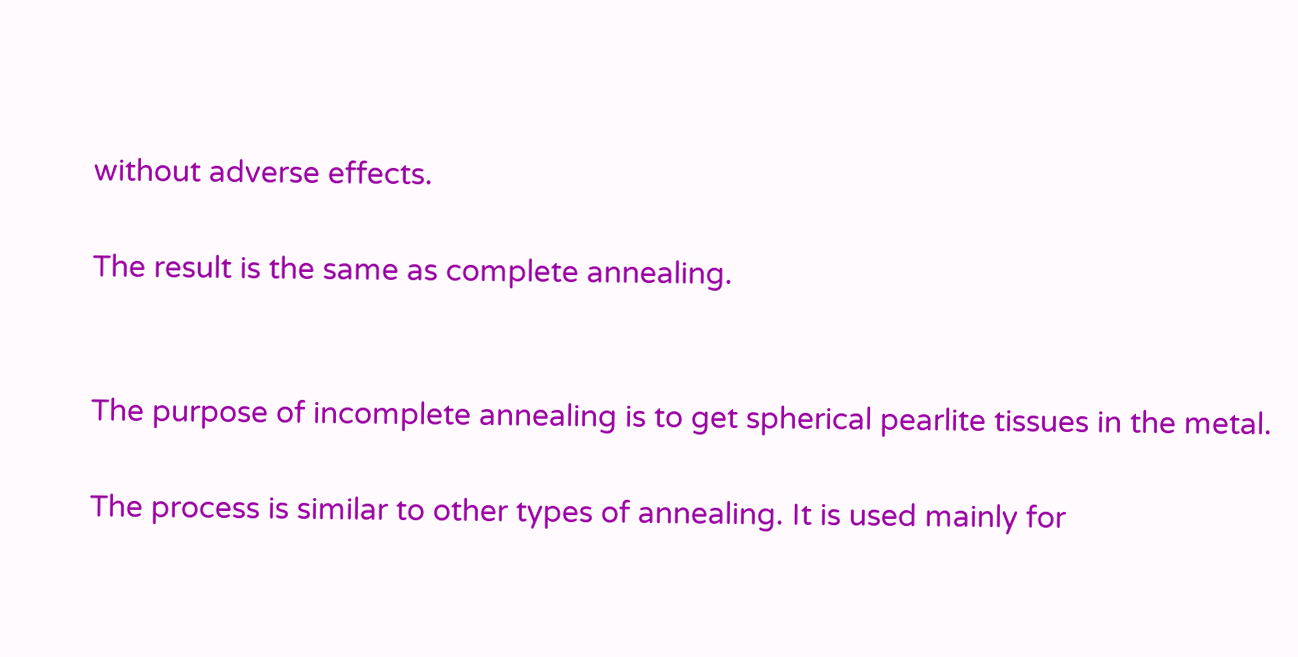without adverse effects.

The result is the same as complete annealing.


The purpose of incomplete annealing is to get spherical pearlite tissues in the metal.

The process is similar to other types of annealing. It is used mainly for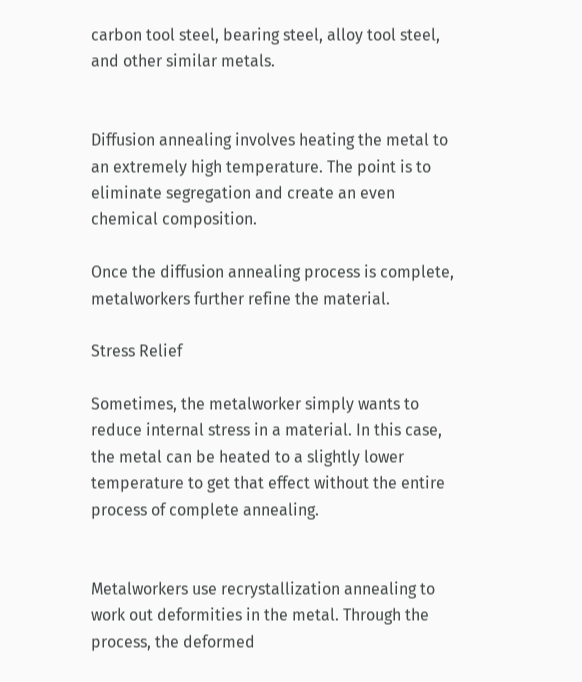carbon tool steel, bearing steel, alloy tool steel, and other similar metals.


Diffusion annealing involves heating the metal to an extremely high temperature. The point is to eliminate segregation and create an even chemical composition.

Once the diffusion annealing process is complete, metalworkers further refine the material.

Stress Relief

Sometimes, the metalworker simply wants to reduce internal stress in a material. In this case, the metal can be heated to a slightly lower temperature to get that effect without the entire process of complete annealing.


Metalworkers use recrystallization annealing to work out deformities in the metal. Through the process, the deformed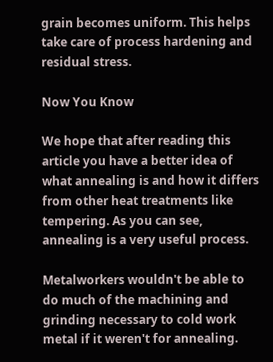grain becomes uniform. This helps take care of process hardening and residual stress.

Now You Know

We hope that after reading this article you have a better idea of what annealing is and how it differs from other heat treatments like tempering. As you can see, annealing is a very useful process.

Metalworkers wouldn't be able to do much of the machining and grinding necessary to cold work metal if it weren't for annealing.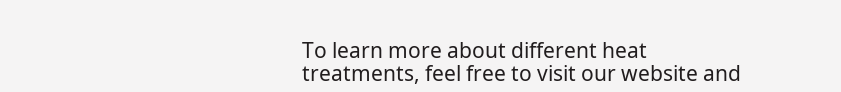To learn more about different heat treatments, feel free to visit our website and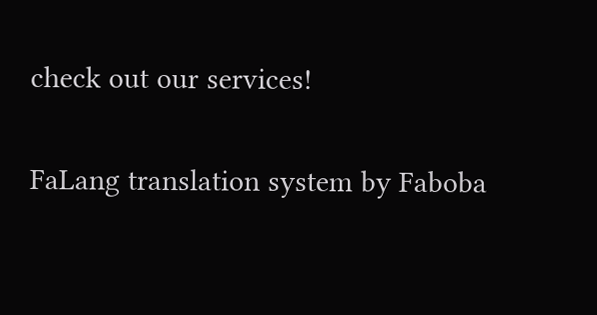check out our services!

FaLang translation system by Faboba